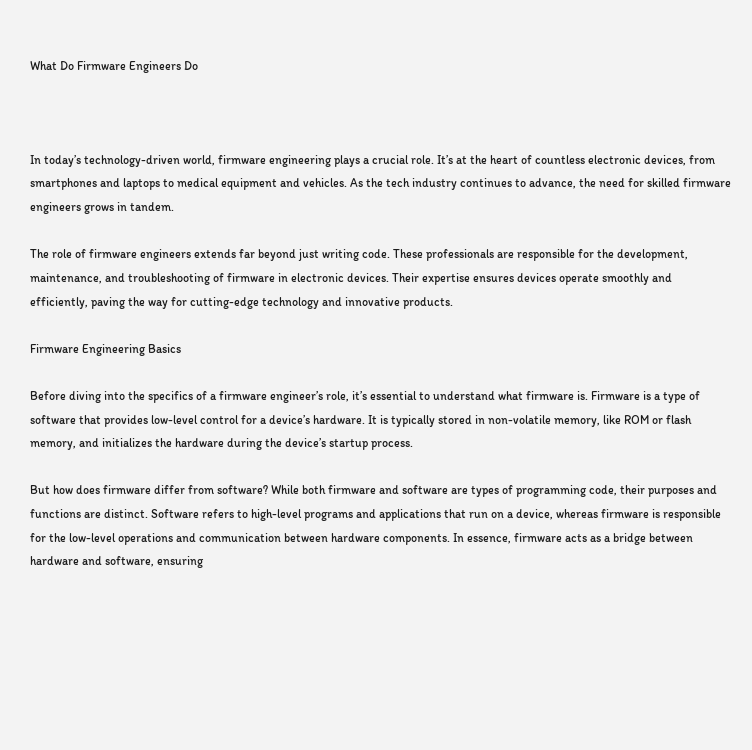What Do Firmware Engineers Do



In today’s technology-driven world, firmware engineering plays a crucial role. It’s at the heart of countless electronic devices, from smartphones and laptops to medical equipment and vehicles. As the tech industry continues to advance, the need for skilled firmware engineers grows in tandem.

The role of firmware engineers extends far beyond just writing code. These professionals are responsible for the development, maintenance, and troubleshooting of firmware in electronic devices. Their expertise ensures devices operate smoothly and efficiently, paving the way for cutting-edge technology and innovative products.

Firmware Engineering Basics

Before diving into the specifics of a firmware engineer’s role, it’s essential to understand what firmware is. Firmware is a type of software that provides low-level control for a device’s hardware. It is typically stored in non-volatile memory, like ROM or flash memory, and initializes the hardware during the device’s startup process.

But how does firmware differ from software? While both firmware and software are types of programming code, their purposes and functions are distinct. Software refers to high-level programs and applications that run on a device, whereas firmware is responsible for the low-level operations and communication between hardware components. In essence, firmware acts as a bridge between hardware and software, ensuring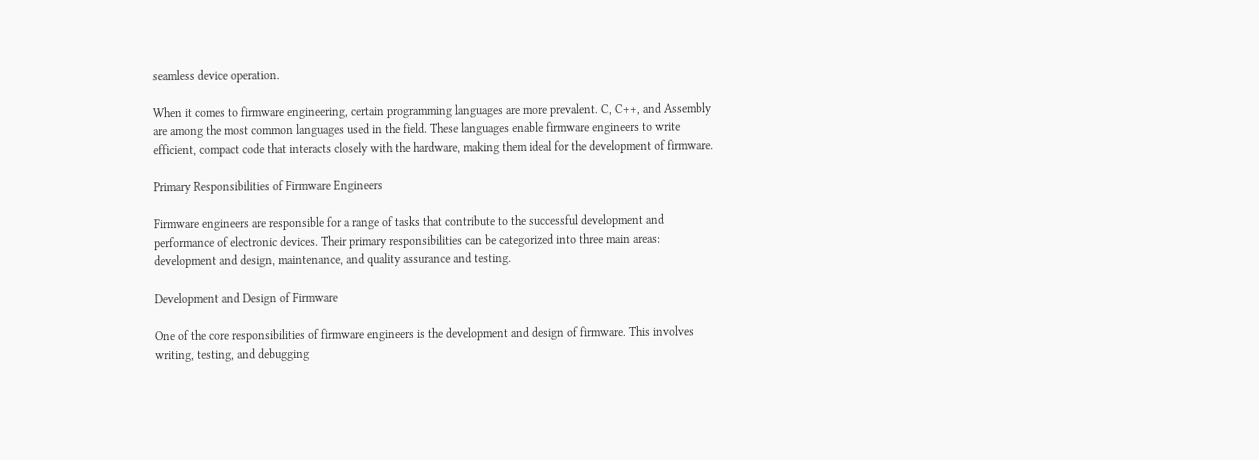seamless device operation.

When it comes to firmware engineering, certain programming languages are more prevalent. C, C++, and Assembly are among the most common languages used in the field. These languages enable firmware engineers to write efficient, compact code that interacts closely with the hardware, making them ideal for the development of firmware.

Primary Responsibilities of Firmware Engineers

Firmware engineers are responsible for a range of tasks that contribute to the successful development and performance of electronic devices. Their primary responsibilities can be categorized into three main areas: development and design, maintenance, and quality assurance and testing.

Development and Design of Firmware

One of the core responsibilities of firmware engineers is the development and design of firmware. This involves writing, testing, and debugging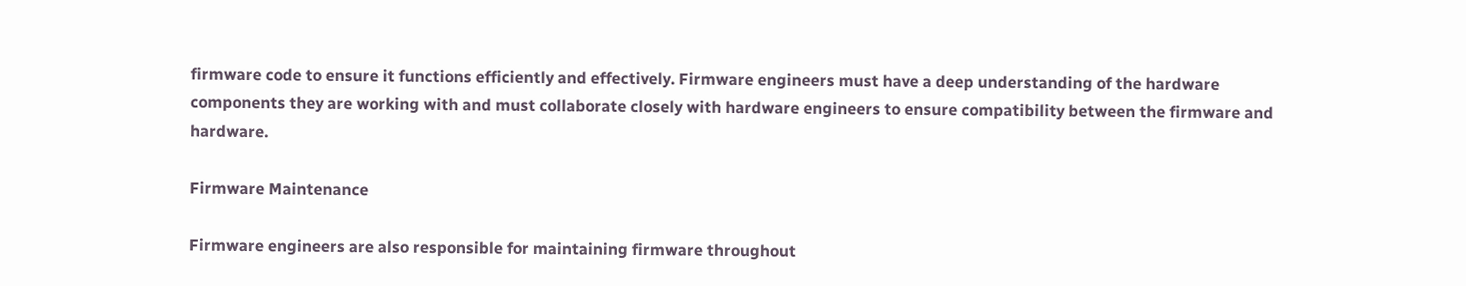firmware code to ensure it functions efficiently and effectively. Firmware engineers must have a deep understanding of the hardware components they are working with and must collaborate closely with hardware engineers to ensure compatibility between the firmware and hardware.

Firmware Maintenance

Firmware engineers are also responsible for maintaining firmware throughout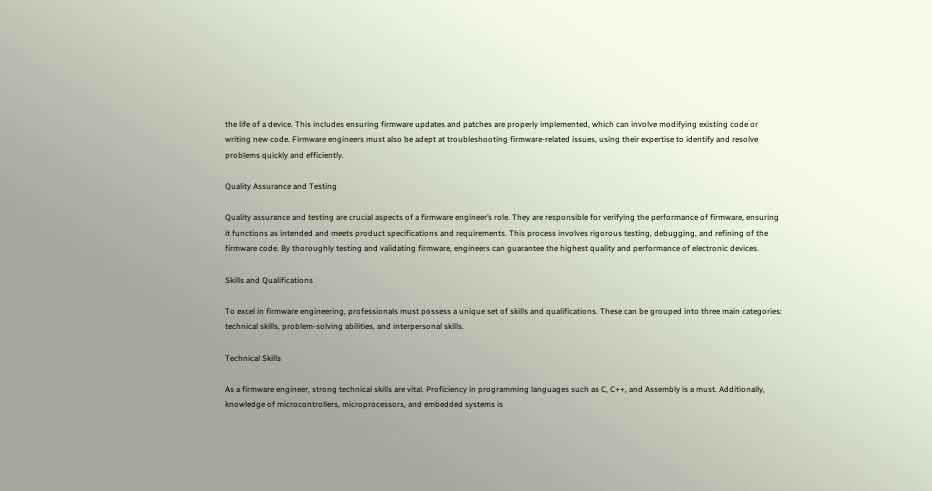the life of a device. This includes ensuring firmware updates and patches are properly implemented, which can involve modifying existing code or writing new code. Firmware engineers must also be adept at troubleshooting firmware-related issues, using their expertise to identify and resolve problems quickly and efficiently.

Quality Assurance and Testing

Quality assurance and testing are crucial aspects of a firmware engineer’s role. They are responsible for verifying the performance of firmware, ensuring it functions as intended and meets product specifications and requirements. This process involves rigorous testing, debugging, and refining of the firmware code. By thoroughly testing and validating firmware, engineers can guarantee the highest quality and performance of electronic devices.

Skills and Qualifications

To excel in firmware engineering, professionals must possess a unique set of skills and qualifications. These can be grouped into three main categories: technical skills, problem-solving abilities, and interpersonal skills.

Technical Skills

As a firmware engineer, strong technical skills are vital. Proficiency in programming languages such as C, C++, and Assembly is a must. Additionally, knowledge of microcontrollers, microprocessors, and embedded systems is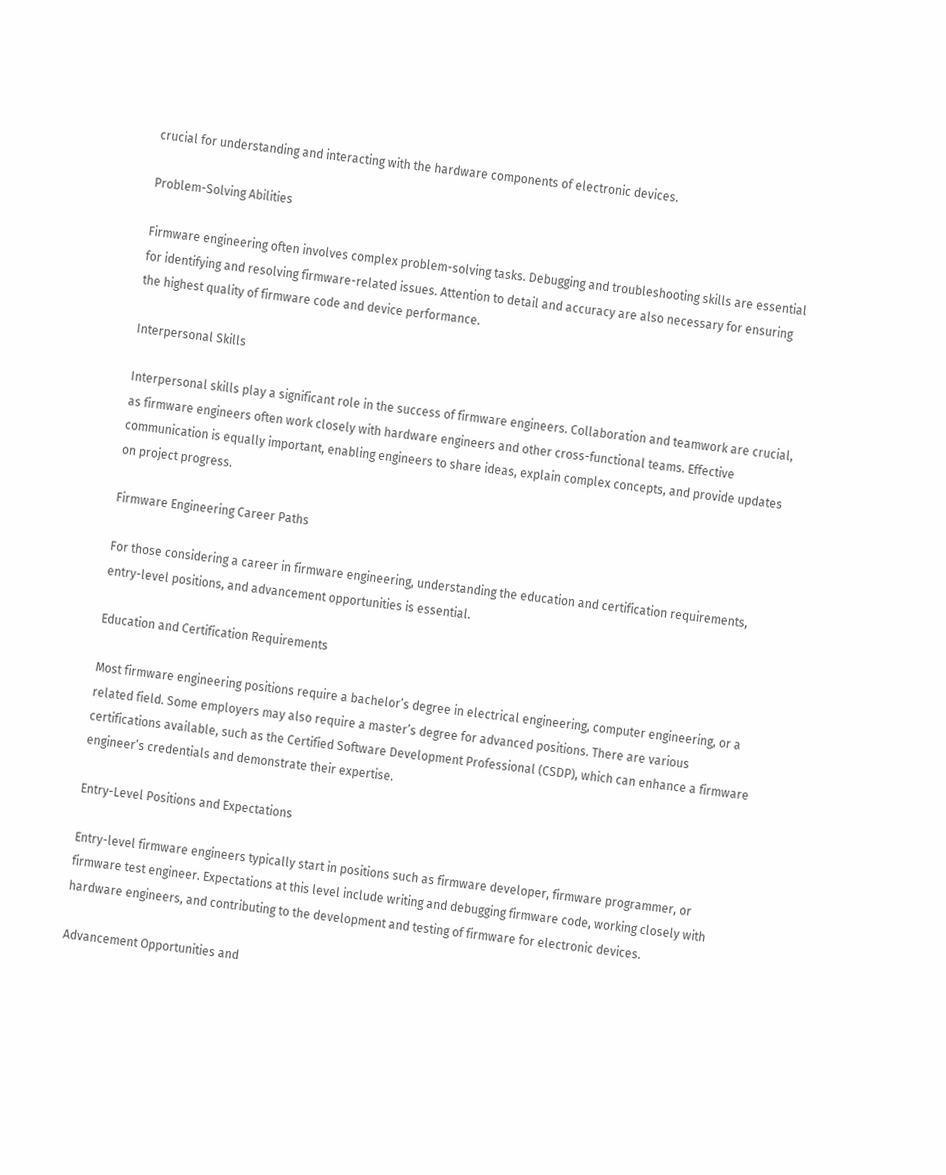crucial for understanding and interacting with the hardware components of electronic devices.

Problem-Solving Abilities

Firmware engineering often involves complex problem-solving tasks. Debugging and troubleshooting skills are essential for identifying and resolving firmware-related issues. Attention to detail and accuracy are also necessary for ensuring the highest quality of firmware code and device performance.

Interpersonal Skills

Interpersonal skills play a significant role in the success of firmware engineers. Collaboration and teamwork are crucial, as firmware engineers often work closely with hardware engineers and other cross-functional teams. Effective communication is equally important, enabling engineers to share ideas, explain complex concepts, and provide updates on project progress.

Firmware Engineering Career Paths

For those considering a career in firmware engineering, understanding the education and certification requirements, entry-level positions, and advancement opportunities is essential.

Education and Certification Requirements

Most firmware engineering positions require a bachelor’s degree in electrical engineering, computer engineering, or a related field. Some employers may also require a master’s degree for advanced positions. There are various certifications available, such as the Certified Software Development Professional (CSDP), which can enhance a firmware engineer’s credentials and demonstrate their expertise.

Entry-Level Positions and Expectations

Entry-level firmware engineers typically start in positions such as firmware developer, firmware programmer, or firmware test engineer. Expectations at this level include writing and debugging firmware code, working closely with hardware engineers, and contributing to the development and testing of firmware for electronic devices.

Advancement Opportunities and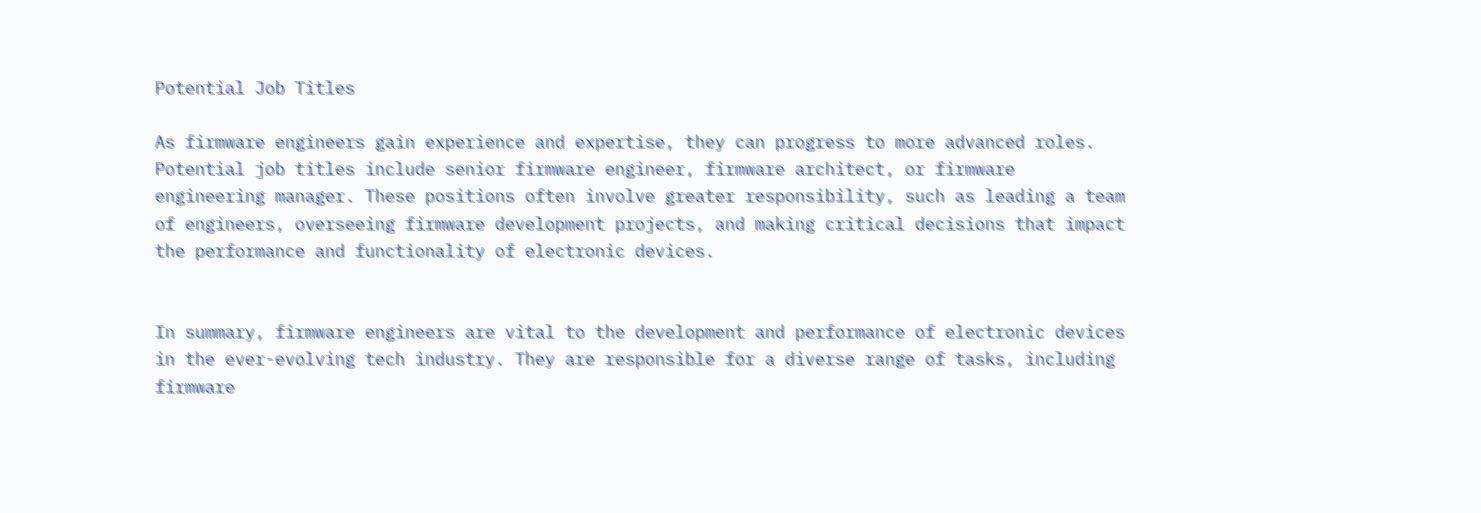Potential Job Titles

As firmware engineers gain experience and expertise, they can progress to more advanced roles. Potential job titles include senior firmware engineer, firmware architect, or firmware engineering manager. These positions often involve greater responsibility, such as leading a team of engineers, overseeing firmware development projects, and making critical decisions that impact the performance and functionality of electronic devices.


In summary, firmware engineers are vital to the development and performance of electronic devices in the ever-evolving tech industry. They are responsible for a diverse range of tasks, including firmware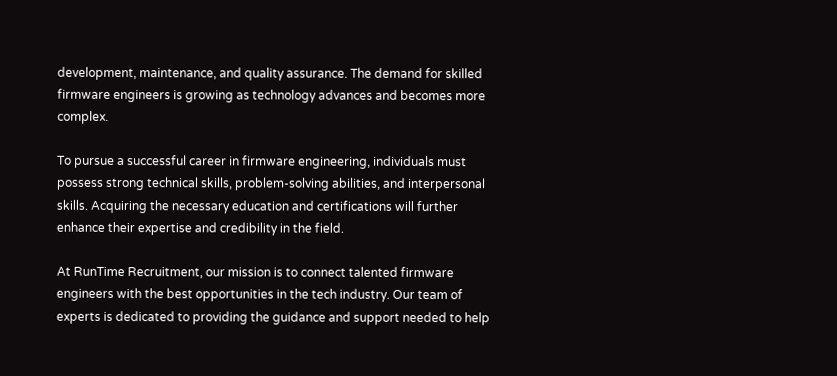development, maintenance, and quality assurance. The demand for skilled firmware engineers is growing as technology advances and becomes more complex.

To pursue a successful career in firmware engineering, individuals must possess strong technical skills, problem-solving abilities, and interpersonal skills. Acquiring the necessary education and certifications will further enhance their expertise and credibility in the field.

At RunTime Recruitment, our mission is to connect talented firmware engineers with the best opportunities in the tech industry. Our team of experts is dedicated to providing the guidance and support needed to help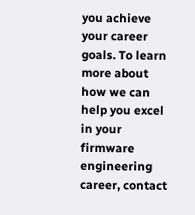you achieve your career goals. To learn more about how we can help you excel in your firmware engineering career, contact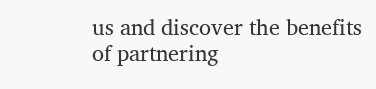us and discover the benefits of partnering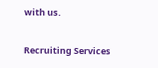with us.

Recruiting Services